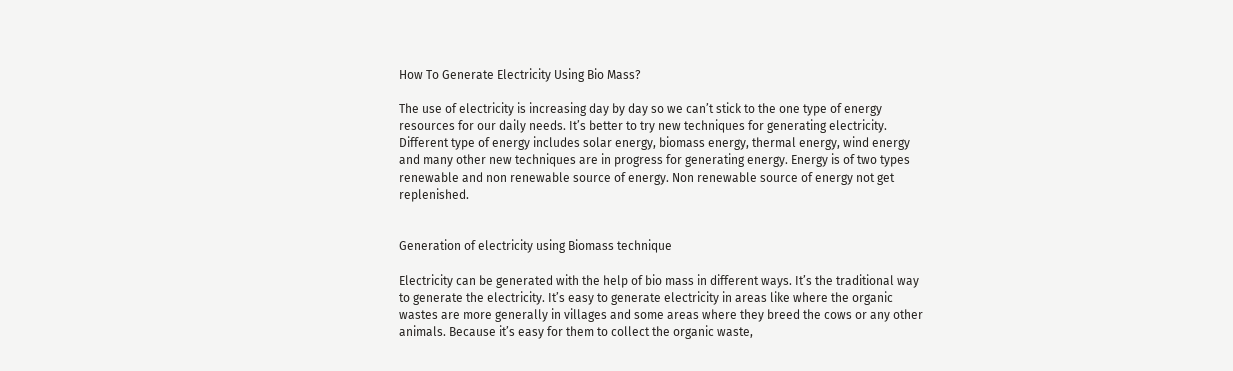How To Generate Electricity Using Bio Mass?

The use of electricity is increasing day by day so we can’t stick to the one type of energy resources for our daily needs. It’s better to try new techniques for generating electricity. Different type of energy includes solar energy, biomass energy, thermal energy, wind energy and many other new techniques are in progress for generating energy. Energy is of two types renewable and non renewable source of energy. Non renewable source of energy not get replenished.


Generation of electricity using Biomass technique

Electricity can be generated with the help of bio mass in different ways. It’s the traditional way to generate the electricity. It’s easy to generate electricity in areas like where the organic wastes are more generally in villages and some areas where they breed the cows or any other animals. Because it’s easy for them to collect the organic waste,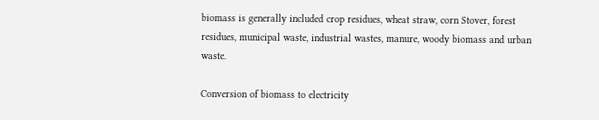biomass is generally included crop residues, wheat straw, corn Stover, forest residues, municipal waste, industrial wastes, manure, woody biomass and urban waste.

Conversion of biomass to electricity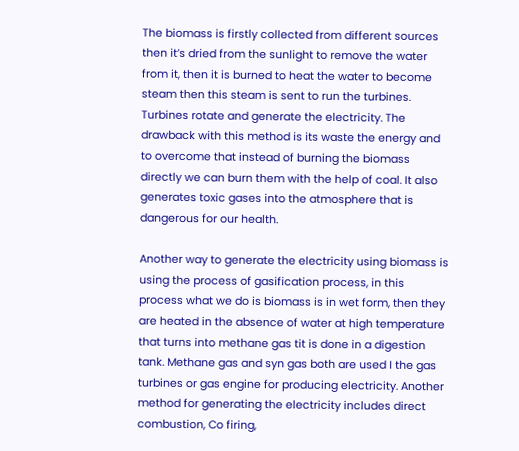The biomass is firstly collected from different sources then it’s dried from the sunlight to remove the water from it, then it is burned to heat the water to become steam then this steam is sent to run the turbines. Turbines rotate and generate the electricity. The drawback with this method is its waste the energy and to overcome that instead of burning the biomass directly we can burn them with the help of coal. It also generates toxic gases into the atmosphere that is dangerous for our health.

Another way to generate the electricity using biomass is using the process of gasification process, in this process what we do is biomass is in wet form, then they are heated in the absence of water at high temperature that turns into methane gas tit is done in a digestion tank. Methane gas and syn gas both are used I the gas turbines or gas engine for producing electricity. Another method for generating the electricity includes direct combustion, Co firing,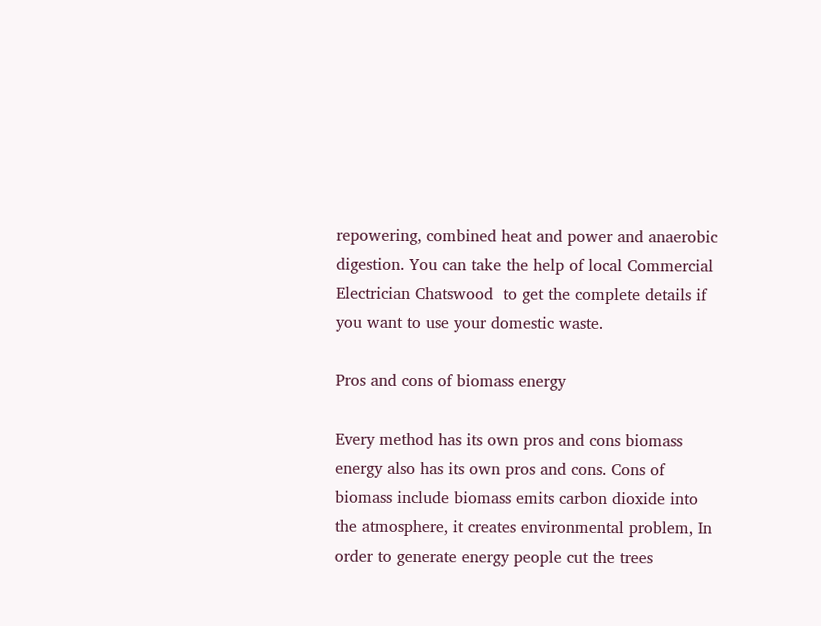repowering, combined heat and power and anaerobic digestion. You can take the help of local Commercial Electrician Chatswood  to get the complete details if you want to use your domestic waste.

Pros and cons of biomass energy

Every method has its own pros and cons biomass energy also has its own pros and cons. Cons of biomass include biomass emits carbon dioxide into the atmosphere, it creates environmental problem, In order to generate energy people cut the trees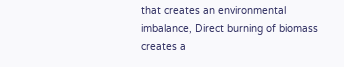that creates an environmental imbalance, Direct burning of biomass creates a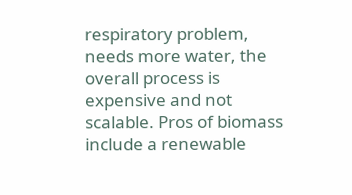respiratory problem, needs more water, the overall process is expensive and not scalable. Pros of biomass include a renewable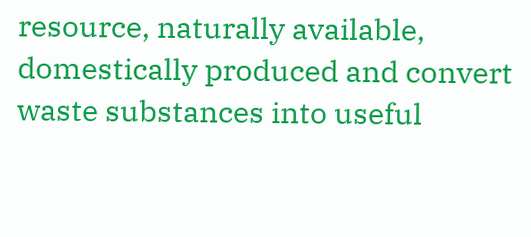resource, naturally available, domestically produced and convert waste substances into useful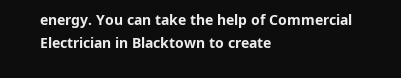energy. You can take the help of Commercial Electrician in Blacktown to create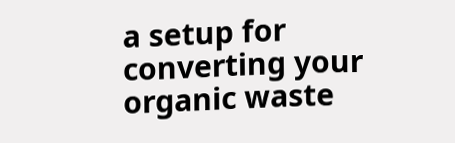a setup for converting your organic waste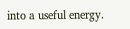into a useful energy.